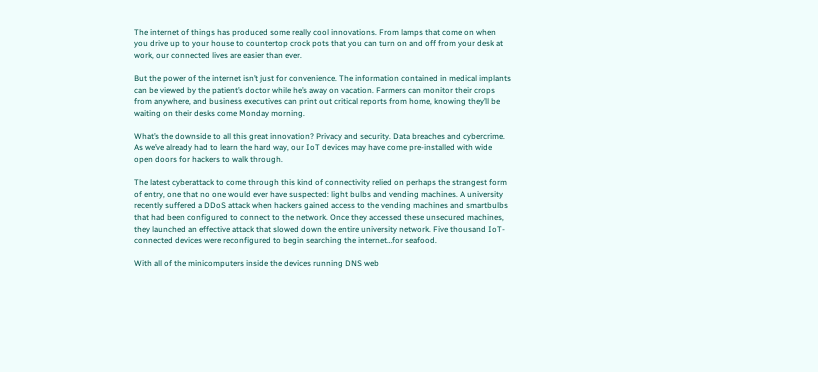The internet of things has produced some really cool innovations. From lamps that come on when you drive up to your house to countertop crock pots that you can turn on and off from your desk at work, our connected lives are easier than ever.

But the power of the internet isn’t just for convenience. The information contained in medical implants can be viewed by the patient’s doctor while he’s away on vacation. Farmers can monitor their crops from anywhere, and business executives can print out critical reports from home, knowing they’ll be waiting on their desks come Monday morning.

What’s the downside to all this great innovation? Privacy and security. Data breaches and cybercrime. As we’ve already had to learn the hard way, our IoT devices may have come pre-installed with wide open doors for hackers to walk through.

The latest cyberattack to come through this kind of connectivity relied on perhaps the strangest form of entry, one that no one would ever have suspected: light bulbs and vending machines. A university recently suffered a DDoS attack when hackers gained access to the vending machines and smartbulbs that had been configured to connect to the network. Once they accessed these unsecured machines, they launched an effective attack that slowed down the entire university network. Five thousand IoT-connected devices were reconfigured to begin searching the internet…for seafood.

With all of the minicomputers inside the devices running DNS web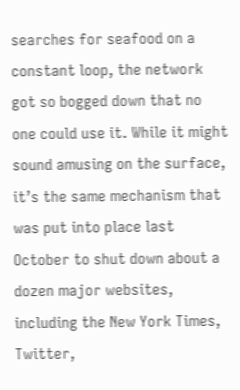searches for seafood on a constant loop, the network got so bogged down that no one could use it. While it might sound amusing on the surface, it’s the same mechanism that was put into place last October to shut down about a dozen major websites, including the New York Times, Twitter,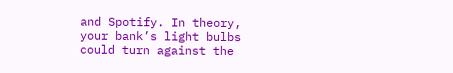and Spotify. In theory, your bank’s light bulbs could turn against the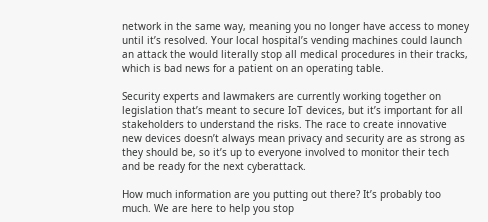network in the same way, meaning you no longer have access to money until it’s resolved. Your local hospital’s vending machines could launch an attack the would literally stop all medical procedures in their tracks, which is bad news for a patient on an operating table.

Security experts and lawmakers are currently working together on legislation that’s meant to secure IoT devices, but it’s important for all stakeholders to understand the risks. The race to create innovative new devices doesn’t always mean privacy and security are as strong as they should be, so it’s up to everyone involved to monitor their tech and be ready for the next cyberattack.

How much information are you putting out there? It’s probably too much. We are here to help you stop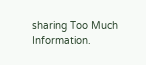sharing Too Much Information.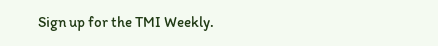Sign up for the TMI Weekly.